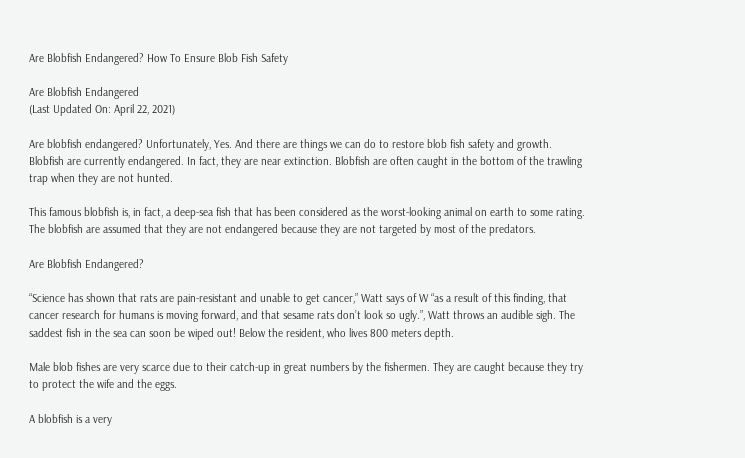Are Blobfish Endangered? How To Ensure Blob Fish Safety

Are Blobfish Endangered
(Last Updated On: April 22, 2021)

Are blobfish endangered? Unfortunately, Yes. And there are things we can do to restore blob fish safety and growth. Blobfish are currently endangered. In fact, they are near extinction. Blobfish are often caught in the bottom of the trawling trap when they are not hunted.

This famous blobfish is, in fact, a deep-sea fish that has been considered as the worst-looking animal on earth to some rating. The blobfish are assumed that they are not endangered because they are not targeted by most of the predators.

Are Blobfish Endangered?

“Science has shown that rats are pain-resistant and unable to get cancer,” Watt says of W “as a result of this finding, that cancer research for humans is moving forward, and that sesame rats don’t look so ugly.”, Watt throws an audible sigh. The saddest fish in the sea can soon be wiped out! Below the resident, who lives 800 meters depth.

Male blob fishes are very scarce due to their catch-up in great numbers by the fishermen. They are caught because they try to protect the wife and the eggs.

A blobfish is a very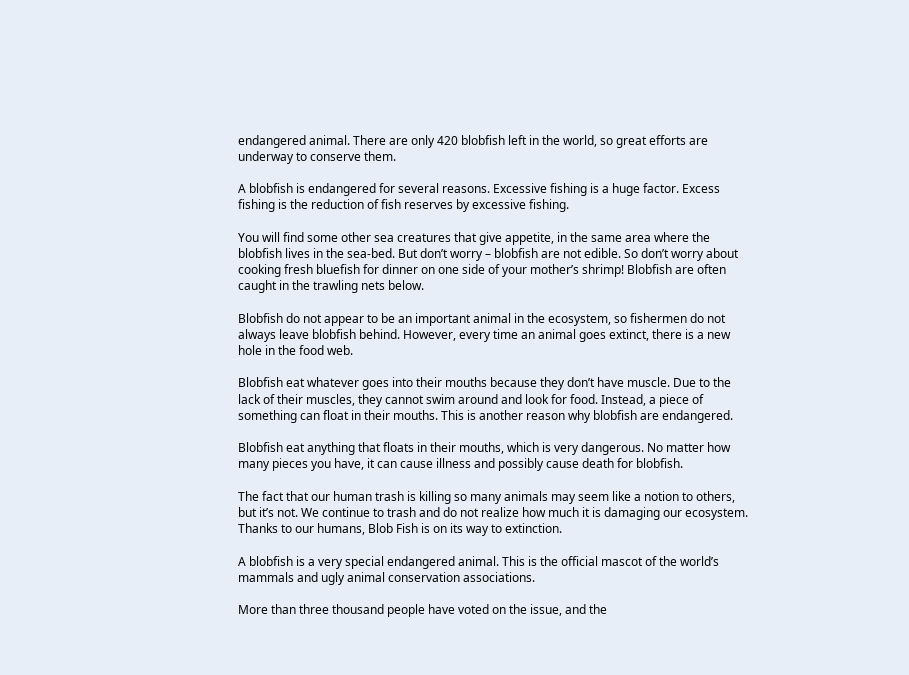endangered animal. There are only 420 blobfish left in the world, so great efforts are underway to conserve them.

A blobfish is endangered for several reasons. Excessive fishing is a huge factor. Excess fishing is the reduction of fish reserves by excessive fishing.

You will find some other sea creatures that give appetite, in the same area where the blobfish lives in the sea-bed. But don’t worry – blobfish are not edible. So don’t worry about cooking fresh bluefish for dinner on one side of your mother’s shrimp! Blobfish are often caught in the trawling nets below.

Blobfish do not appear to be an important animal in the ecosystem, so fishermen do not always leave blobfish behind. However, every time an animal goes extinct, there is a new hole in the food web.

Blobfish eat whatever goes into their mouths because they don’t have muscle. Due to the lack of their muscles, they cannot swim around and look for food. Instead, a piece of something can float in their mouths. This is another reason why blobfish are endangered.

Blobfish eat anything that floats in their mouths, which is very dangerous. No matter how many pieces you have, it can cause illness and possibly cause death for blobfish.

The fact that our human trash is killing so many animals may seem like a notion to others, but it’s not. We continue to trash and do not realize how much it is damaging our ecosystem. Thanks to our humans, Blob Fish is on its way to extinction.

A blobfish is a very special endangered animal. This is the official mascot of the world’s mammals and ugly animal conservation associations.

More than three thousand people have voted on the issue, and the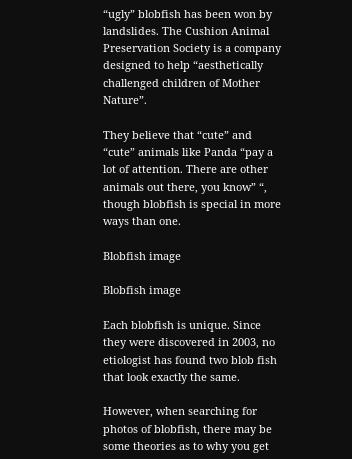“ugly” blobfish has been won by landslides. The Cushion Animal Preservation Society is a company designed to help “aesthetically challenged children of Mother Nature”.

They believe that “cute” and “cute” animals like Panda “pay a lot of attention. There are other animals out there, you know” “, though blobfish is special in more ways than one.

Blobfish image

Blobfish image

Each blobfish is unique. Since they were discovered in 2003, no etiologist has found two blob fish that look exactly the same.

However, when searching for photos of blobfish, there may be some theories as to why you get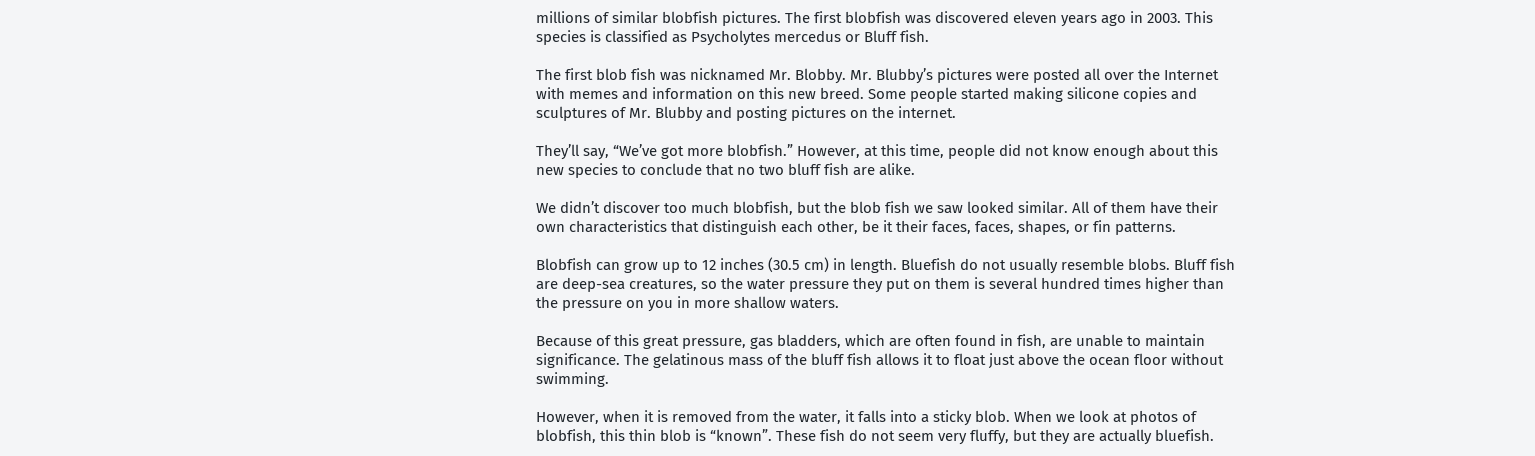millions of similar blobfish pictures. The first blobfish was discovered eleven years ago in 2003. This species is classified as Psycholytes mercedus or Bluff fish.

The first blob fish was nicknamed Mr. Blobby. Mr. Blubby’s pictures were posted all over the Internet with memes and information on this new breed. Some people started making silicone copies and sculptures of Mr. Blubby and posting pictures on the internet.

They’ll say, “We’ve got more blobfish.” However, at this time, people did not know enough about this new species to conclude that no two bluff fish are alike.

We didn’t discover too much blobfish, but the blob fish we saw looked similar. All of them have their own characteristics that distinguish each other, be it their faces, faces, shapes, or fin patterns.

Blobfish can grow up to 12 inches (30.5 cm) in length. Bluefish do not usually resemble blobs. Bluff fish are deep-sea creatures, so the water pressure they put on them is several hundred times higher than the pressure on you in more shallow waters.

Because of this great pressure, gas bladders, which are often found in fish, are unable to maintain significance. The gelatinous mass of the bluff fish allows it to float just above the ocean floor without swimming.

However, when it is removed from the water, it falls into a sticky blob. When we look at photos of blobfish, this thin blob is “known”. These fish do not seem very fluffy, but they are actually bluefish.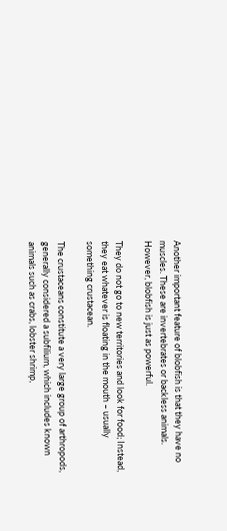Another important feature of blobfish is that they have no muscles. These are invertebrates or backless animals. However, blobfish is just as powerful.

They do not go to new territories and look for food; Instead, they eat whatever is floating in the mouth – usually something crustacean.

The crustaceans constitute a very large group of arthropods, generally considered a subfilium, which includes known animals such as crabs, lobster shrimp,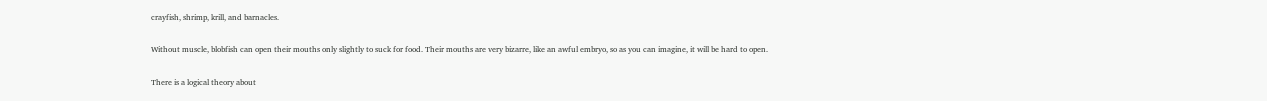crayfish, shrimp, krill, and barnacles.

Without muscle, blobfish can open their mouths only slightly to suck for food. Their mouths are very bizarre, like an awful embryo, so as you can imagine, it will be hard to open.

There is a logical theory about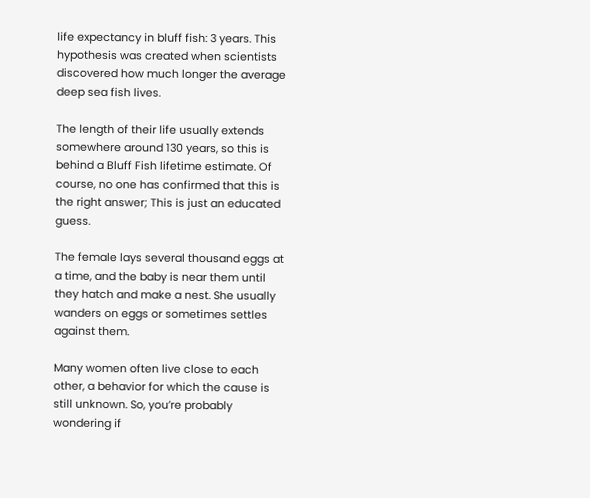life expectancy in bluff fish: 3 years. This hypothesis was created when scientists discovered how much longer the average deep sea fish lives.

The length of their life usually extends somewhere around 130 years, so this is behind a Bluff Fish lifetime estimate. Of course, no one has confirmed that this is the right answer; This is just an educated guess.

The female lays several thousand eggs at a time, and the baby is near them until they hatch and make a nest. She usually wanders on eggs or sometimes settles against them.

Many women often live close to each other, a behavior for which the cause is still unknown. So, you’re probably wondering if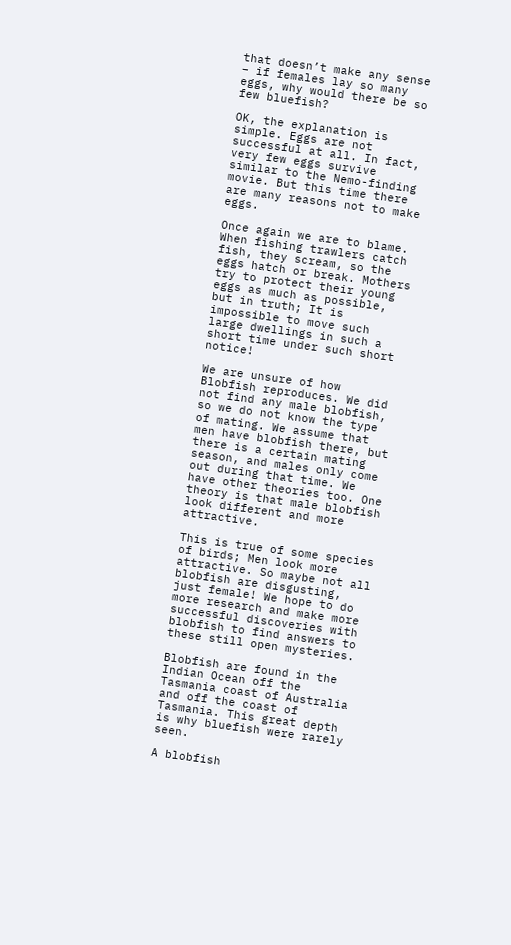that doesn’t make any sense – if females lay so many eggs, why would there be so few bluefish?

OK, the explanation is simple. Eggs are not successful at all. In fact, very few eggs survive similar to the Nemo-finding movie. But this time there are many reasons not to make eggs.

Once again we are to blame. When fishing trawlers catch fish, they scream, so the eggs hatch or break. Mothers try to protect their young eggs as much as possible, but in truth; It is impossible to move such large dwellings in such a short time under such short notice!

We are unsure of how Blobfish reproduces. We did not find any male blobfish, so we do not know the type of mating. We assume that men have blobfish there, but there is a certain mating season, and males only come out during that time. We have other theories too. One theory is that male blobfish look different and more attractive.

This is true of some species of birds; Men look more attractive. So maybe not all blobfish are disgusting, just female! We hope to do more research and make more successful discoveries with blobfish to find answers to these still open mysteries.

Blobfish are found in the Indian Ocean off the Tasmania coast of Australia and off the coast of Tasmania. This great depth is why bluefish were rarely seen.

A blobfish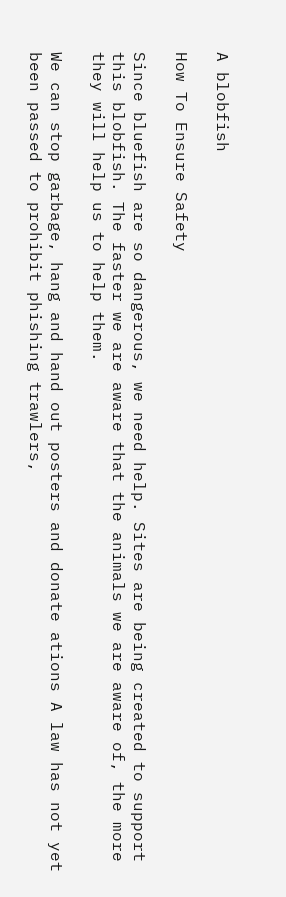A blobfish

How To Ensure Safety

Since bluefish are so dangerous, we need help. Sites are being created to support this blobfish. The faster we are aware that the animals we are aware of, the more they will help us to help them.

We can stop garbage, hang and hand out posters and donate ations A law has not yet been passed to prohibit phishing trawlers,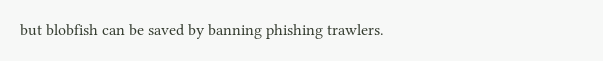but blobfish can be saved by banning phishing trawlers.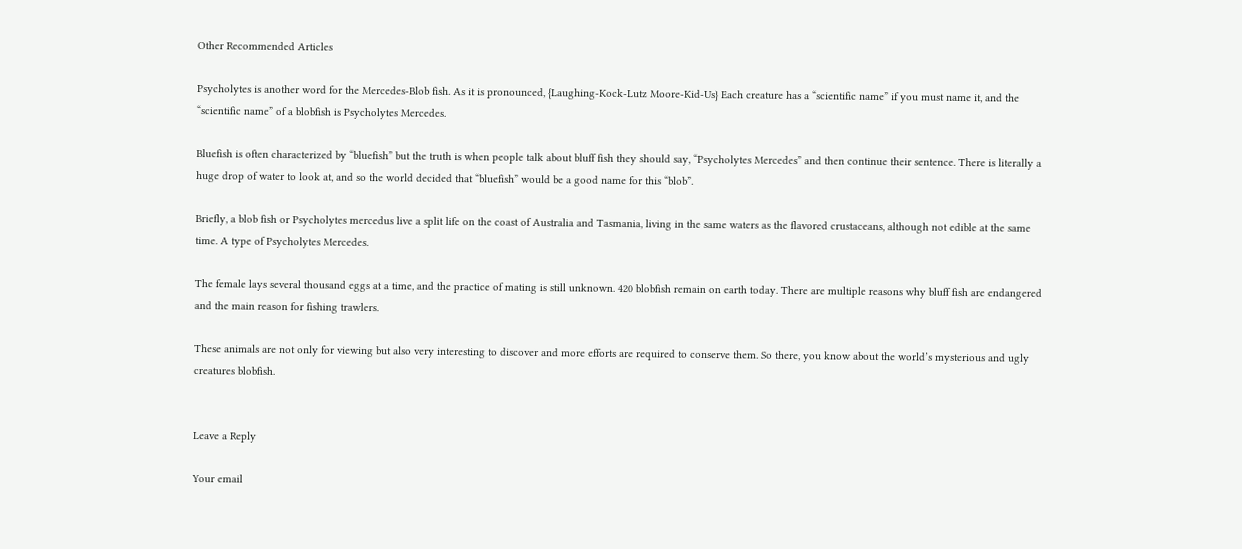Other Recommended Articles

Psycholytes is another word for the Mercedes-Blob fish. As it is pronounced, {Laughing-Kock-Lutz Moore-Kid-Us} Each creature has a “scientific name” if you must name it, and the “scientific name” of a blobfish is Psycholytes Mercedes.

Bluefish is often characterized by “bluefish” but the truth is when people talk about bluff fish they should say, “Psycholytes Mercedes” and then continue their sentence. There is literally a huge drop of water to look at, and so the world decided that “bluefish” would be a good name for this “blob”.

Briefly, a blob fish or Psycholytes mercedus live a split life on the coast of Australia and Tasmania, living in the same waters as the flavored crustaceans, although not edible at the same time. A type of Psycholytes Mercedes.

The female lays several thousand eggs at a time, and the practice of mating is still unknown. 420 blobfish remain on earth today. There are multiple reasons why bluff fish are endangered and the main reason for fishing trawlers.

These animals are not only for viewing but also very interesting to discover and more efforts are required to conserve them. So there, you know about the world’s mysterious and ugly creatures blobfish.


Leave a Reply

Your email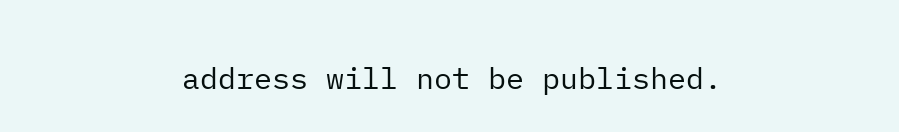address will not be published.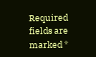Required fields are marked *